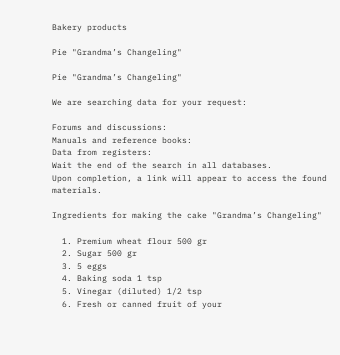Bakery products

Pie "Grandma’s Changeling"

Pie "Grandma’s Changeling"

We are searching data for your request:

Forums and discussions:
Manuals and reference books:
Data from registers:
Wait the end of the search in all databases.
Upon completion, a link will appear to access the found materials.

Ingredients for making the cake "Grandma’s Changeling"

  1. Premium wheat flour 500 gr
  2. Sugar 500 gr
  3. 5 eggs
  4. Baking soda 1 tsp
  5. Vinegar (diluted) 1/2 tsp
  6. Fresh or canned fruit of your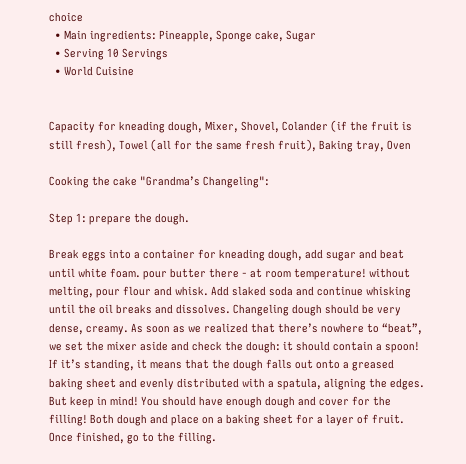choice
  • Main ingredients: Pineapple, Sponge cake, Sugar
  • Serving 10 Servings
  • World Cuisine


Capacity for kneading dough, Mixer, Shovel, Colander (if the fruit is still fresh), Towel (all for the same fresh fruit), Baking tray, Oven

Cooking the cake "Grandma’s Changeling":

Step 1: prepare the dough.

Break eggs into a container for kneading dough, add sugar and beat until white foam. pour butter there - at room temperature! without melting, pour flour and whisk. Add slaked soda and continue whisking until the oil breaks and dissolves. Changeling dough should be very dense, creamy. As soon as we realized that there’s nowhere to “beat”, we set the mixer aside and check the dough: it should contain a spoon! If it’s standing, it means that the dough falls out onto a greased baking sheet and evenly distributed with a spatula, aligning the edges. But keep in mind! You should have enough dough and cover for the filling! Both dough and place on a baking sheet for a layer of fruit. Once finished, go to the filling.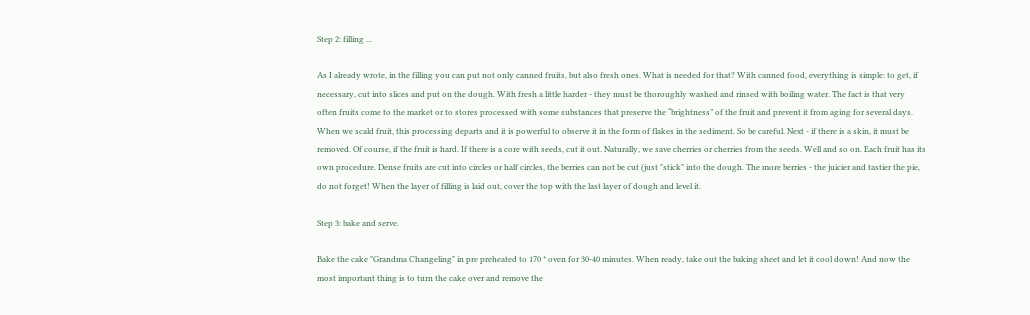Step 2: filling ...

As I already wrote, in the filling you can put not only canned fruits, but also fresh ones. What is needed for that? With canned food, everything is simple: to get, if necessary, cut into slices and put on the dough. With fresh a little harder - they must be thoroughly washed and rinsed with boiling water. The fact is that very often fruits come to the market or to stores processed with some substances that preserve the “brightness” of the fruit and prevent it from aging for several days. When we scald fruit, this processing departs and it is powerful to observe it in the form of flakes in the sediment. So be careful. Next - if there is a skin, it must be removed. Of course, if the fruit is hard. If there is a core with seeds, cut it out. Naturally, we save cherries or cherries from the seeds. Well and so on. Each fruit has its own procedure. Dense fruits are cut into circles or half circles, the berries can not be cut (just "stick" into the dough. The more berries - the juicier and tastier the pie, do not forget! When the layer of filling is laid out, cover the top with the last layer of dough and level it.

Step 3: bake and serve.

Bake the cake "Grandma Changeling" in pre preheated to 170 * oven for 30-40 minutes. When ready, take out the baking sheet and let it cool down! And now the most important thing is to turn the cake over and remove the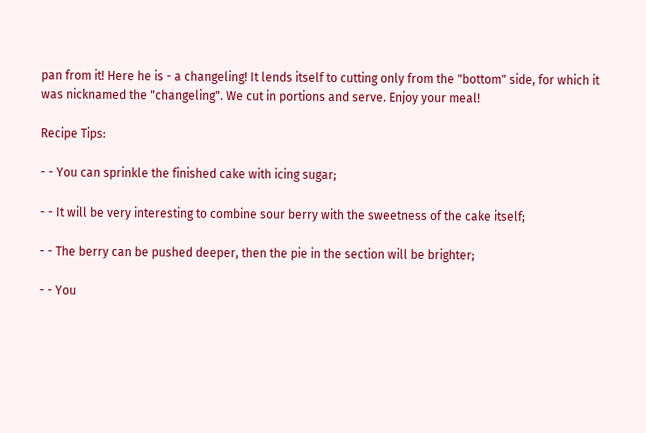pan from it! Here he is - a changeling! It lends itself to cutting only from the "bottom" side, for which it was nicknamed the "changeling". We cut in portions and serve. Enjoy your meal!

Recipe Tips:

- - You can sprinkle the finished cake with icing sugar;

- - It will be very interesting to combine sour berry with the sweetness of the cake itself;

- - The berry can be pushed deeper, then the pie in the section will be brighter;

- - You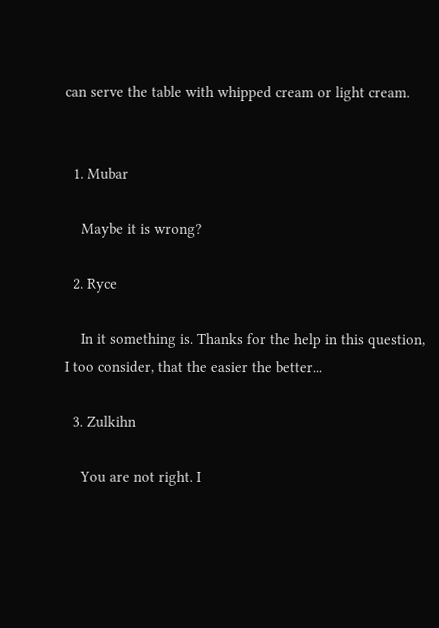can serve the table with whipped cream or light cream.


  1. Mubar

    Maybe it is wrong?

  2. Ryce

    In it something is. Thanks for the help in this question, I too consider, that the easier the better...

  3. Zulkihn

    You are not right. I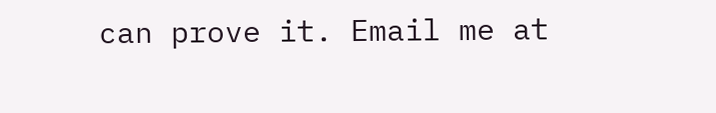can prove it. Email me at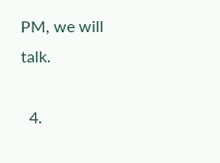PM, we will talk.

  4.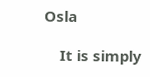Osla

    It is simply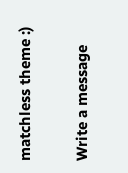matchless theme :)

Write a message